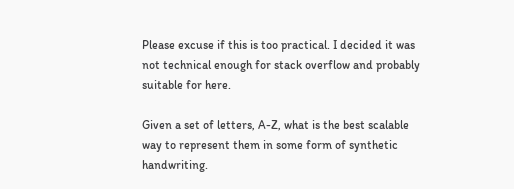Please excuse if this is too practical. I decided it was not technical enough for stack overflow and probably suitable for here.

Given a set of letters, A-Z, what is the best scalable way to represent them in some form of synthetic handwriting.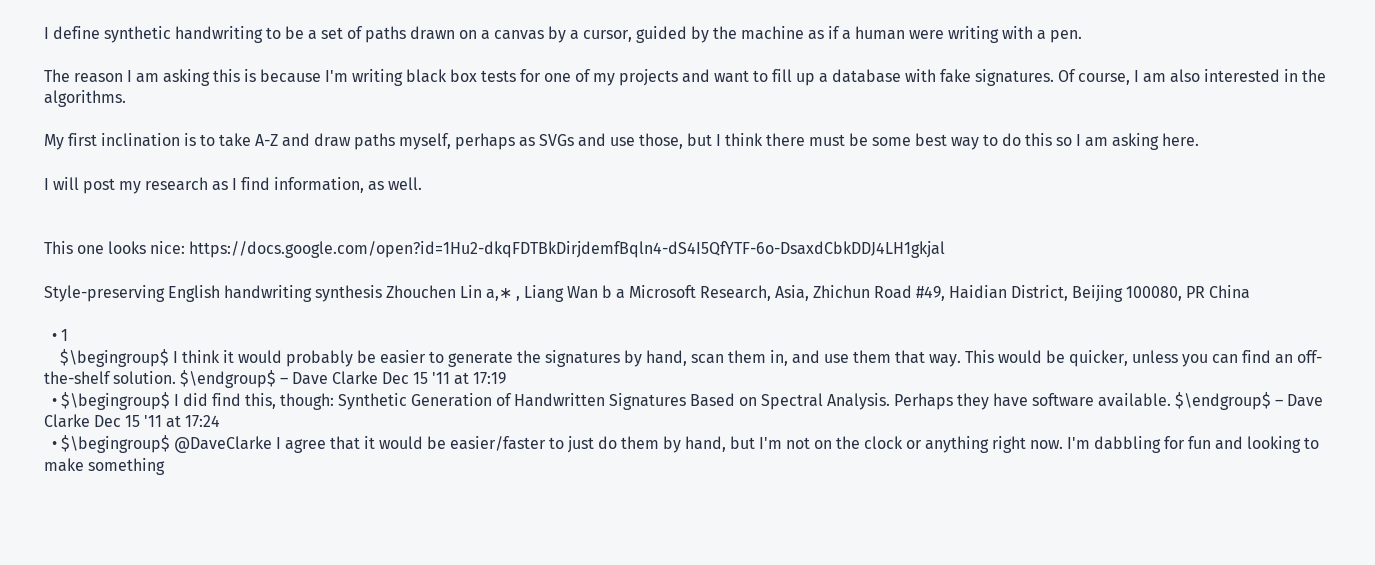I define synthetic handwriting to be a set of paths drawn on a canvas by a cursor, guided by the machine as if a human were writing with a pen.

The reason I am asking this is because I'm writing black box tests for one of my projects and want to fill up a database with fake signatures. Of course, I am also interested in the algorithms.

My first inclination is to take A-Z and draw paths myself, perhaps as SVGs and use those, but I think there must be some best way to do this so I am asking here.

I will post my research as I find information, as well.


This one looks nice: https://docs.google.com/open?id=1Hu2-dkqFDTBkDirjdemfBqln4-dS4I5QfYTF-6o-DsaxdCbkDDJ4LH1gkjal

Style-preserving English handwriting synthesis Zhouchen Lin a,∗ , Liang Wan b a Microsoft Research, Asia, Zhichun Road #49, Haidian District, Beijing 100080, PR China

  • 1
    $\begingroup$ I think it would probably be easier to generate the signatures by hand, scan them in, and use them that way. This would be quicker, unless you can find an off-the-shelf solution. $\endgroup$ – Dave Clarke Dec 15 '11 at 17:19
  • $\begingroup$ I did find this, though: Synthetic Generation of Handwritten Signatures Based on Spectral Analysis. Perhaps they have software available. $\endgroup$ – Dave Clarke Dec 15 '11 at 17:24
  • $\begingroup$ @DaveClarke I agree that it would be easier/faster to just do them by hand, but I'm not on the clock or anything right now. I'm dabbling for fun and looking to make something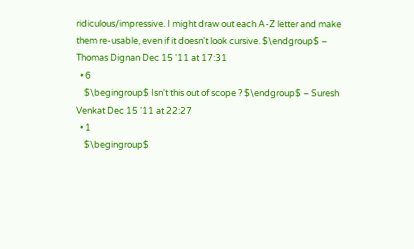ridiculous/impressive. I might draw out each A-Z letter and make them re-usable, even if it doesn't look cursive. $\endgroup$ – Thomas Dignan Dec 15 '11 at 17:31
  • 6
    $\begingroup$ Isn't this out of scope ? $\endgroup$ – Suresh Venkat Dec 15 '11 at 22:27
  • 1
    $\begingroup$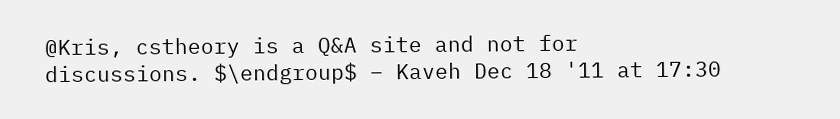@Kris, cstheory is a Q&A site and not for discussions. $\endgroup$ – Kaveh Dec 18 '11 at 17:30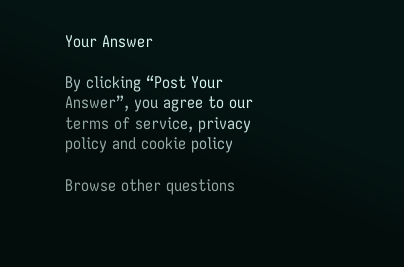Your Answer

By clicking “Post Your Answer”, you agree to our terms of service, privacy policy and cookie policy

Browse other questions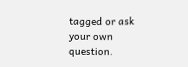tagged or ask your own question.